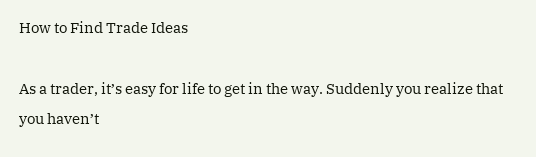How to Find Trade Ideas

As a trader, it’s easy for life to get in the way. Suddenly you realize that you haven’t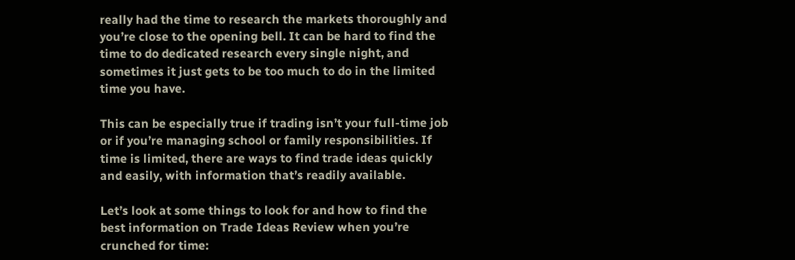really had the time to research the markets thoroughly and you’re close to the opening bell. It can be hard to find the time to do dedicated research every single night, and sometimes it just gets to be too much to do in the limited time you have.

This can be especially true if trading isn’t your full-time job or if you’re managing school or family responsibilities. If time is limited, there are ways to find trade ideas quickly and easily, with information that’s readily available.

Let’s look at some things to look for and how to find the best information on Trade Ideas Review when you’re crunched for time: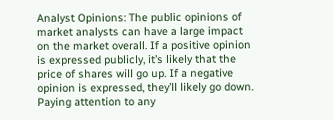Analyst Opinions: The public opinions of market analysts can have a large impact on the market overall. If a positive opinion is expressed publicly, it’s likely that the price of shares will go up. If a negative opinion is expressed, they’ll likely go down. Paying attention to any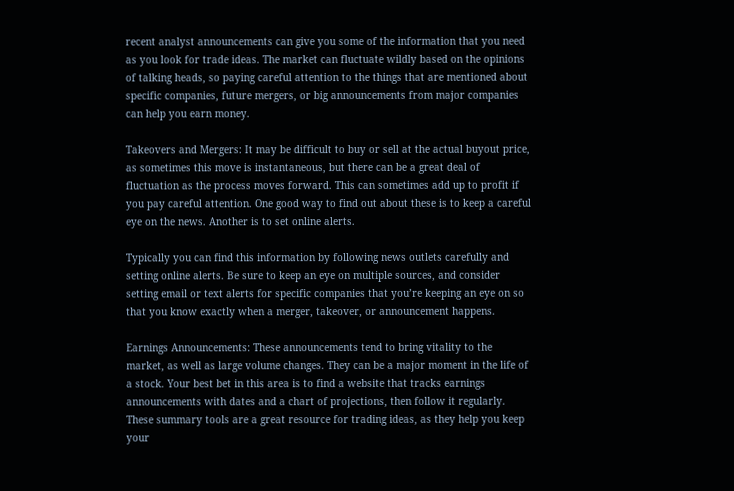recent analyst announcements can give you some of the information that you need as you look for trade ideas. The market can fluctuate wildly based on the opinions of talking heads, so paying careful attention to the things that are mentioned about specific companies, future mergers, or big announcements from major companies can help you earn money.

Takeovers and Mergers: It may be difficult to buy or sell at the actual buyout price, as sometimes this move is instantaneous, but there can be a great deal of fluctuation as the process moves forward. This can sometimes add up to profit if you pay careful attention. One good way to find out about these is to keep a careful eye on the news. Another is to set online alerts.

Typically you can find this information by following news outlets carefully and setting online alerts. Be sure to keep an eye on multiple sources, and consider setting email or text alerts for specific companies that you’re keeping an eye on so that you know exactly when a merger, takeover, or announcement happens.

Earnings Announcements: These announcements tend to bring vitality to the market, as well as large volume changes. They can be a major moment in the life of a stock. Your best bet in this area is to find a website that tracks earnings announcements with dates and a chart of projections, then follow it regularly. These summary tools are a great resource for trading ideas, as they help you keep your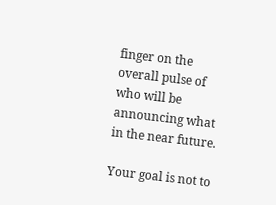finger on the overall pulse of who will be announcing what in the near future.

Your goal is not to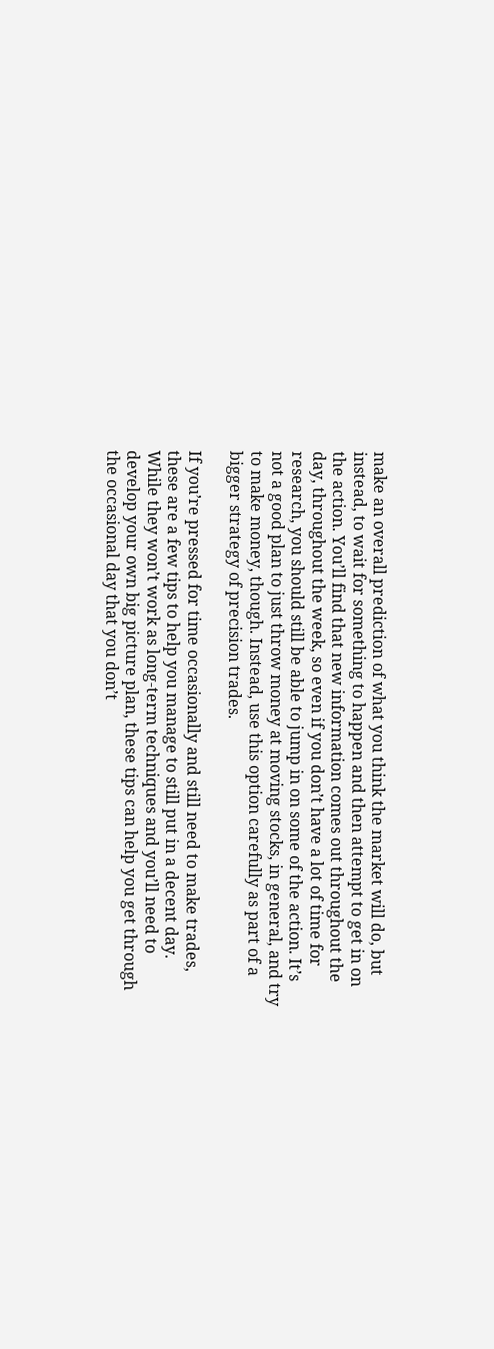make an overall prediction of what you think the market will do, but instead, to wait for something to happen and then attempt to get in on the action. You’ll find that new information comes out throughout the day, throughout the week, so even if you don’t have a lot of time for research, you should still be able to jump in on some of the action. It’s not a good plan to just throw money at moving stocks, in general, and try to make money, though. Instead, use this option carefully as part of a bigger strategy of precision trades.

If you’re pressed for time occasionally and still need to make trades, these are a few tips to help you manage to still put in a decent day. While they won’t work as long-term techniques and you’ll need to develop your own big picture plan, these tips can help you get through the occasional day that you don’t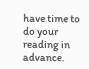have time to do your reading in advance.